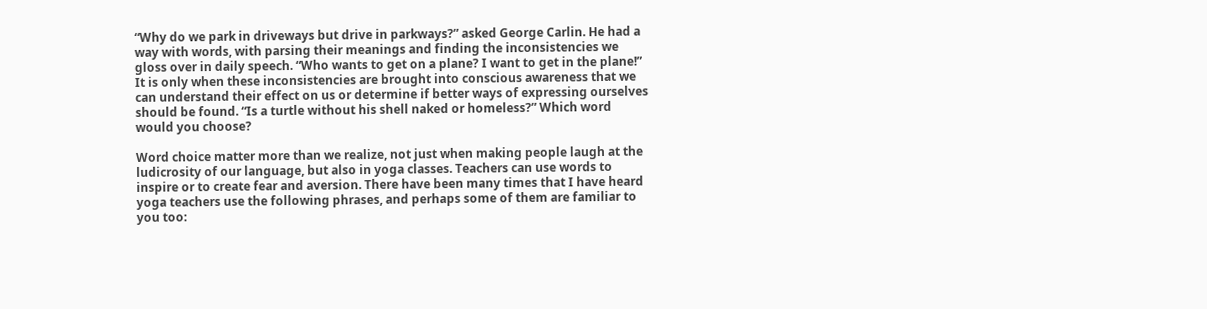“Why do we park in driveways but drive in parkways?” asked George Carlin. He had a way with words, with parsing their meanings and finding the inconsistencies we gloss over in daily speech. “Who wants to get on a plane? I want to get in the plane!” It is only when these inconsistencies are brought into conscious awareness that we can understand their effect on us or determine if better ways of expressing ourselves should be found. “Is a turtle without his shell naked or homeless?” Which word would you choose?

Word choice matter more than we realize, not just when making people laugh at the ludicrosity of our language, but also in yoga classes. Teachers can use words to inspire or to create fear and aversion. There have been many times that I have heard yoga teachers use the following phrases, and perhaps some of them are familiar to you too: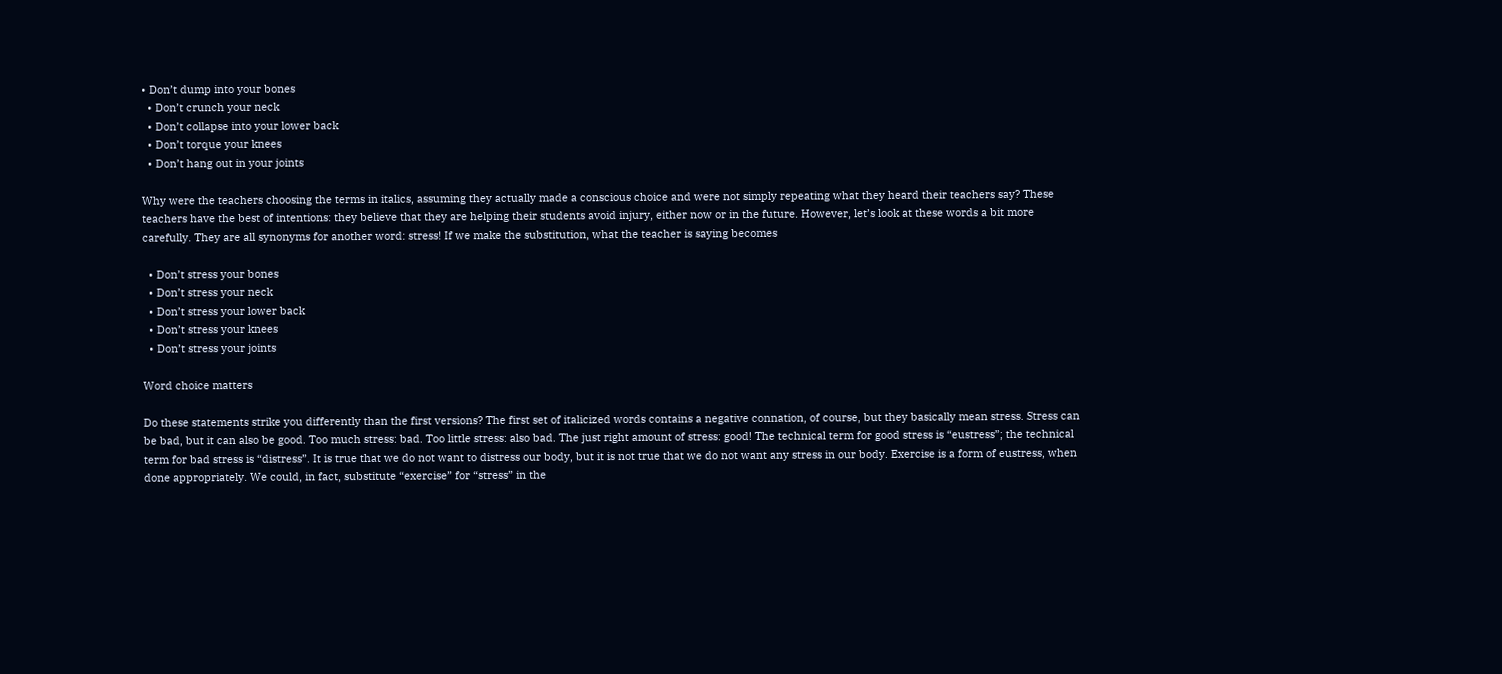• Don’t dump into your bones
  • Don’t crunch your neck
  • Don’t collapse into your lower back
  • Don’t torque your knees
  • Don’t hang out in your joints

Why were the teachers choosing the terms in italics, assuming they actually made a conscious choice and were not simply repeating what they heard their teachers say? These teachers have the best of intentions: they believe that they are helping their students avoid injury, either now or in the future. However, let’s look at these words a bit more carefully. They are all synonyms for another word: stress! If we make the substitution, what the teacher is saying becomes

  • Don’t stress your bones
  • Don’t stress your neck
  • Don’t stress your lower back
  • Don’t stress your knees
  • Don’t stress your joints

Word choice matters

Do these statements strike you differently than the first versions? The first set of italicized words contains a negative connation, of course, but they basically mean stress. Stress can be bad, but it can also be good. Too much stress: bad. Too little stress: also bad. The just right amount of stress: good! The technical term for good stress is “eustress”; the technical term for bad stress is “distress”. It is true that we do not want to distress our body, but it is not true that we do not want any stress in our body. Exercise is a form of eustress, when done appropriately. We could, in fact, substitute “exercise” for “stress” in the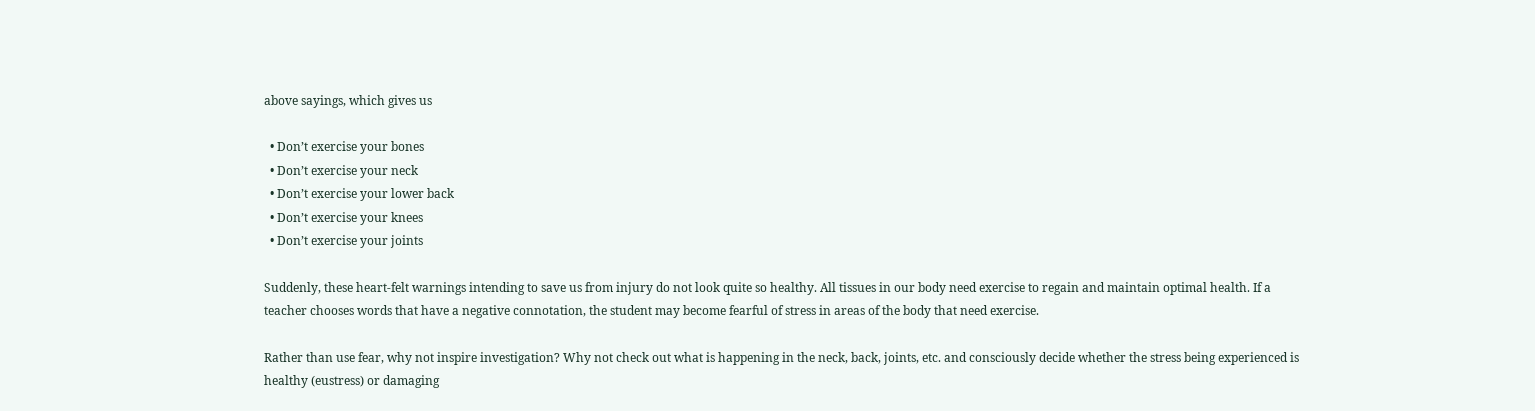above sayings, which gives us

  • Don’t exercise your bones
  • Don’t exercise your neck
  • Don’t exercise your lower back
  • Don’t exercise your knees
  • Don’t exercise your joints

Suddenly, these heart-felt warnings intending to save us from injury do not look quite so healthy. All tissues in our body need exercise to regain and maintain optimal health. If a teacher chooses words that have a negative connotation, the student may become fearful of stress in areas of the body that need exercise.

Rather than use fear, why not inspire investigation? Why not check out what is happening in the neck, back, joints, etc. and consciously decide whether the stress being experienced is healthy (eustress) or damaging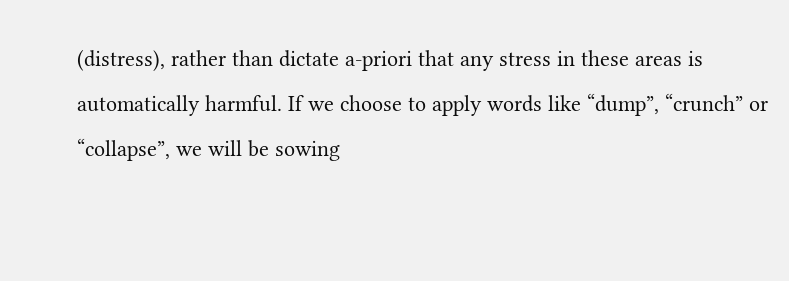(distress), rather than dictate a-priori that any stress in these areas is automatically harmful. If we choose to apply words like “dump”, “crunch” or “collapse”, we will be sowing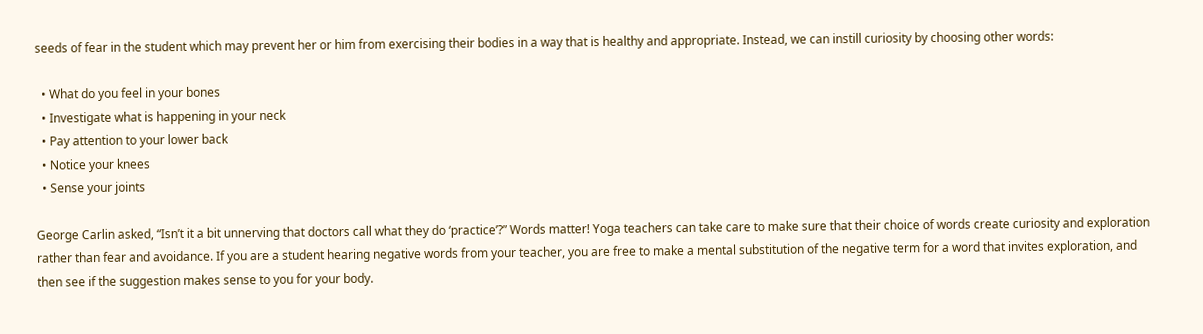seeds of fear in the student which may prevent her or him from exercising their bodies in a way that is healthy and appropriate. Instead, we can instill curiosity by choosing other words:

  • What do you feel in your bones
  • Investigate what is happening in your neck
  • Pay attention to your lower back
  • Notice your knees
  • Sense your joints

George Carlin asked, “Isn’t it a bit unnerving that doctors call what they do ‘practice’?” Words matter! Yoga teachers can take care to make sure that their choice of words create curiosity and exploration rather than fear and avoidance. If you are a student hearing negative words from your teacher, you are free to make a mental substitution of the negative term for a word that invites exploration, and then see if the suggestion makes sense to you for your body.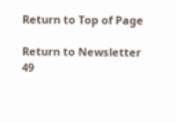Return to Top of Page

Return to Newsletter 49